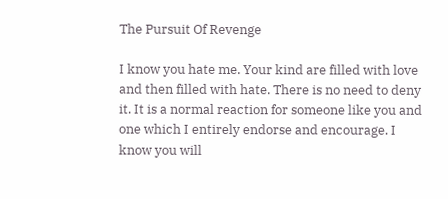The Pursuit Of Revenge

I know you hate me. Your kind are filled with love and then filled with hate. There is no need to deny it. It is a normal reaction for someone like you and one which I entirely endorse and encourage. I know you will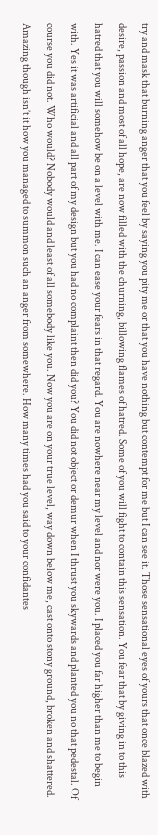try and mask that burning anger that you feel by saying you pity me or that you have nothing but contempt for me but I can see it. Those sensational eyes of yours that once blazed with desire, passion and most of all hope, are now filled with the churning, billowing flames of hatred. Some of you will fight to contain this sensation. You fear that by giving in to this hatred that you will somehow be on a level with me. I can ease your fears in that regard. You are nowhere near my level and nor were you. I placed you far higher than me to begin with. Yes it was artificial and all part of my design but you had no complaint then did you? You did not object or demur when I thrust you skywards and planted you no that pedestal. Of course you did not. Who would? Nobody would and least of all somebody like you. Now you are on your true level, way down below me, cast onto stony ground, broken and shattered. Amazing though isn’t it how you managed to summon such an anger from somewhere. How many times had you said to your confidantes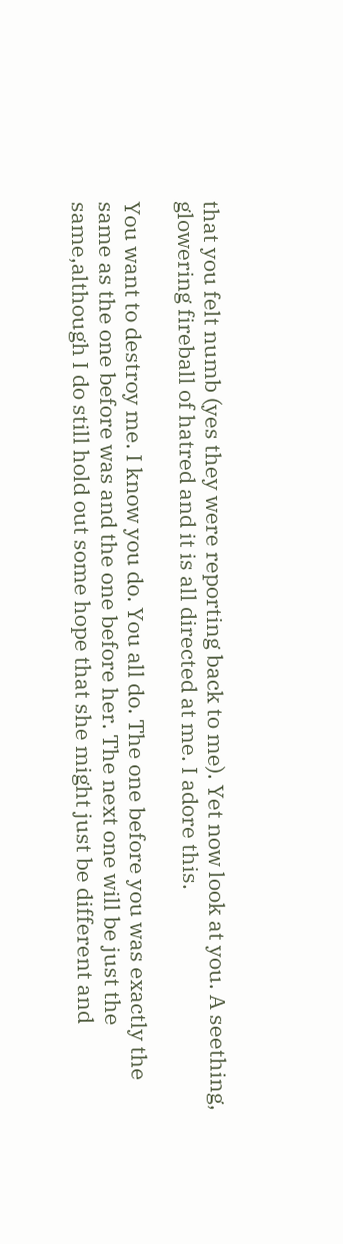that you felt numb (yes they were reporting back to me). Yet now look at you. A seething, glowering fireball of hatred and it is all directed at me. I adore this.

You want to destroy me. I know you do. You all do. The one before you was exactly the same as the one before was and the one before her. The next one will be just the same,although I do still hold out some hope that she might just be different and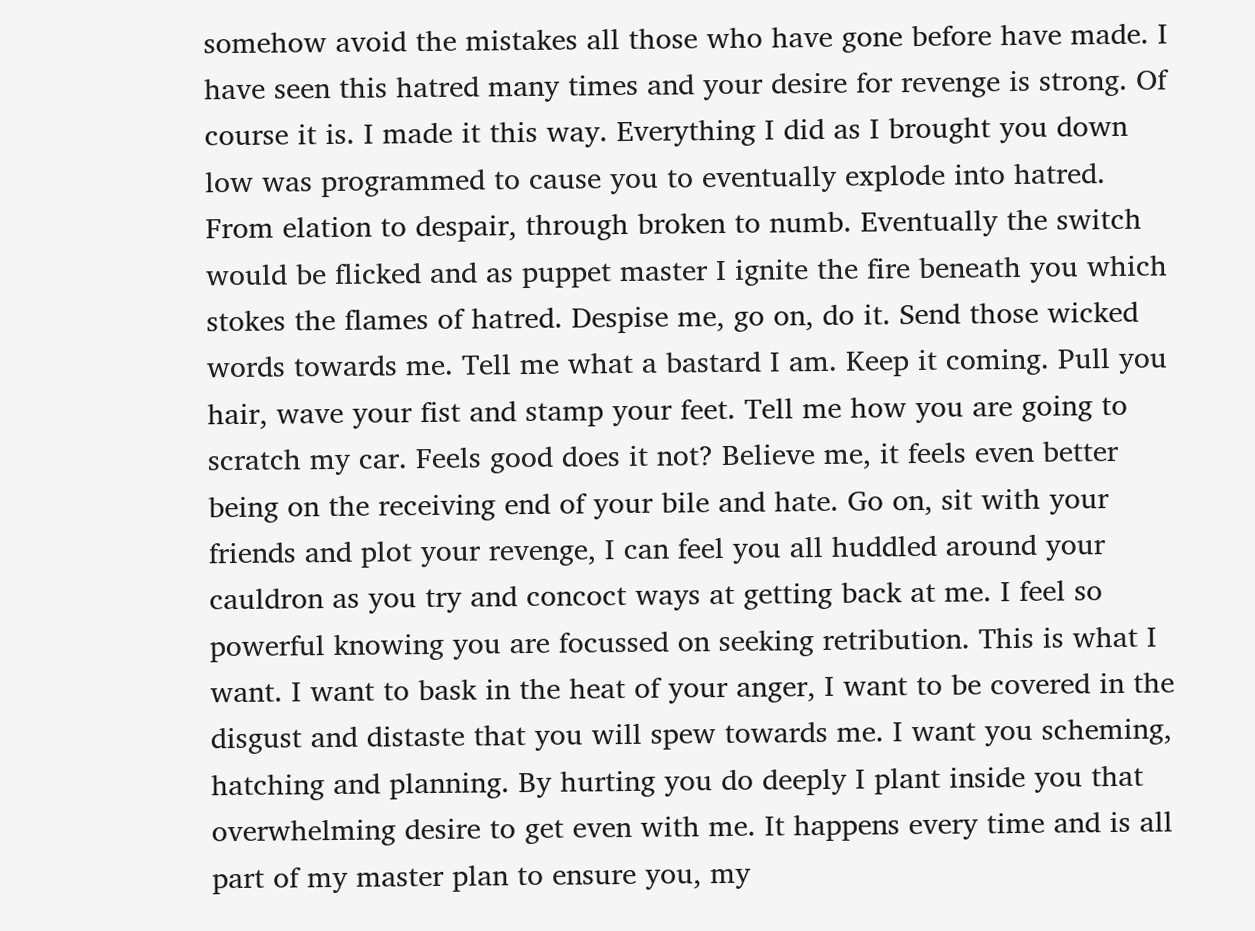somehow avoid the mistakes all those who have gone before have made. I have seen this hatred many times and your desire for revenge is strong. Of course it is. I made it this way. Everything I did as I brought you down low was programmed to cause you to eventually explode into hatred. From elation to despair, through broken to numb. Eventually the switch would be flicked and as puppet master I ignite the fire beneath you which stokes the flames of hatred. Despise me, go on, do it. Send those wicked words towards me. Tell me what a bastard I am. Keep it coming. Pull you hair, wave your fist and stamp your feet. Tell me how you are going to scratch my car. Feels good does it not? Believe me, it feels even better being on the receiving end of your bile and hate. Go on, sit with your friends and plot your revenge, I can feel you all huddled around your cauldron as you try and concoct ways at getting back at me. I feel so powerful knowing you are focussed on seeking retribution. This is what I want. I want to bask in the heat of your anger, I want to be covered in the disgust and distaste that you will spew towards me. I want you scheming, hatching and planning. By hurting you do deeply I plant inside you that overwhelming desire to get even with me. It happens every time and is all part of my master plan to ensure you, my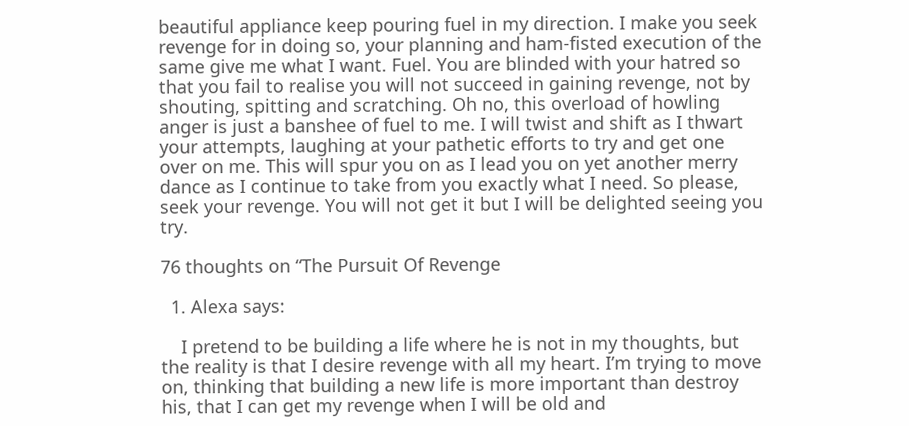beautiful appliance keep pouring fuel in my direction. I make you seek revenge for in doing so, your planning and ham-fisted execution of the same give me what I want. Fuel. You are blinded with your hatred so that you fail to realise you will not succeed in gaining revenge, not by shouting, spitting and scratching. Oh no, this overload of howling anger is just a banshee of fuel to me. I will twist and shift as I thwart your attempts, laughing at your pathetic efforts to try and get one over on me. This will spur you on as I lead you on yet another merry dance as I continue to take from you exactly what I need. So please, seek your revenge. You will not get it but I will be delighted seeing you try.

76 thoughts on “The Pursuit Of Revenge

  1. Alexa says:

    I pretend to be building a life where he is not in my thoughts, but the reality is that I desire revenge with all my heart. I’m trying to move on, thinking that building a new life is more important than destroy his, that I can get my revenge when I will be old and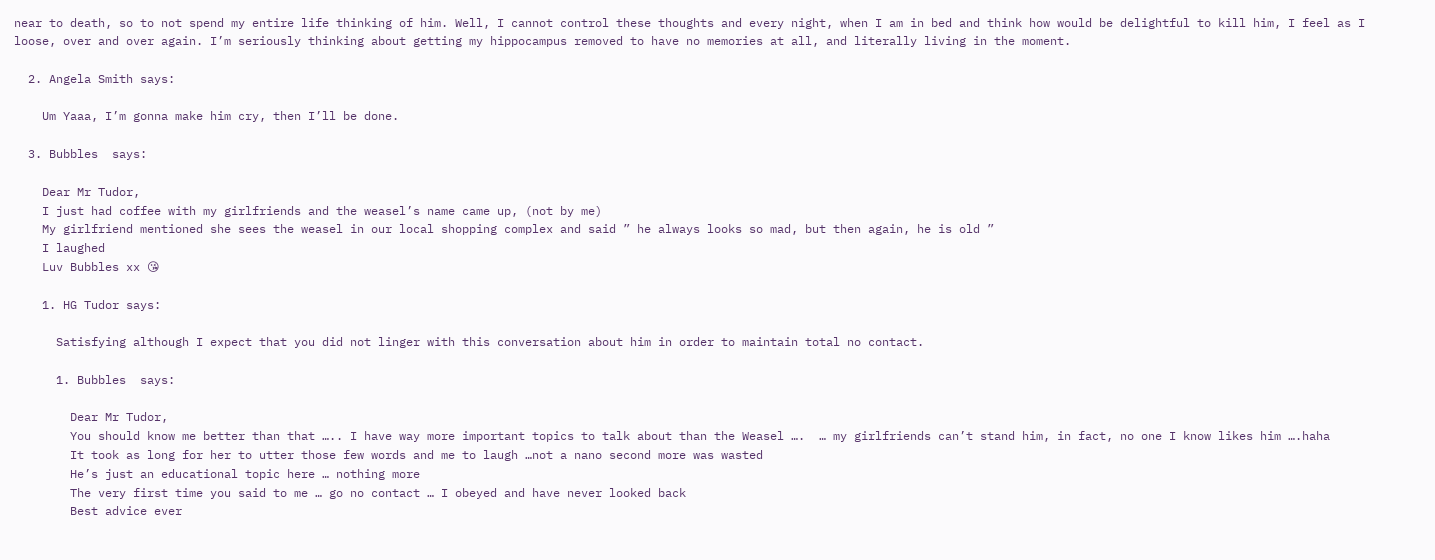near to death, so to not spend my entire life thinking of him. Well, I cannot control these thoughts and every night, when I am in bed and think how would be delightful to kill him, I feel as I loose, over and over again. I’m seriously thinking about getting my hippocampus removed to have no memories at all, and literally living in the moment.

  2. Angela Smith says:

    Um Yaaa, I’m gonna make him cry, then I’ll be done.

  3. Bubbles  says:

    Dear Mr Tudor,
    I just had coffee with my girlfriends and the weasel’s name came up, (not by me)
    My girlfriend mentioned she sees the weasel in our local shopping complex and said ” he always looks so mad, but then again, he is old ”
    I laughed
    Luv Bubbles xx 😘

    1. HG Tudor says:

      Satisfying although I expect that you did not linger with this conversation about him in order to maintain total no contact.

      1. Bubbles  says:

        Dear Mr Tudor,
        You should know me better than that ….. I have way more important topics to talk about than the Weasel ….  … my girlfriends can’t stand him, in fact, no one I know likes him ….haha
        It took as long for her to utter those few words and me to laugh …not a nano second more was wasted
        He’s just an educational topic here … nothing more
        The very first time you said to me … go no contact … I obeyed and have never looked back
        Best advice ever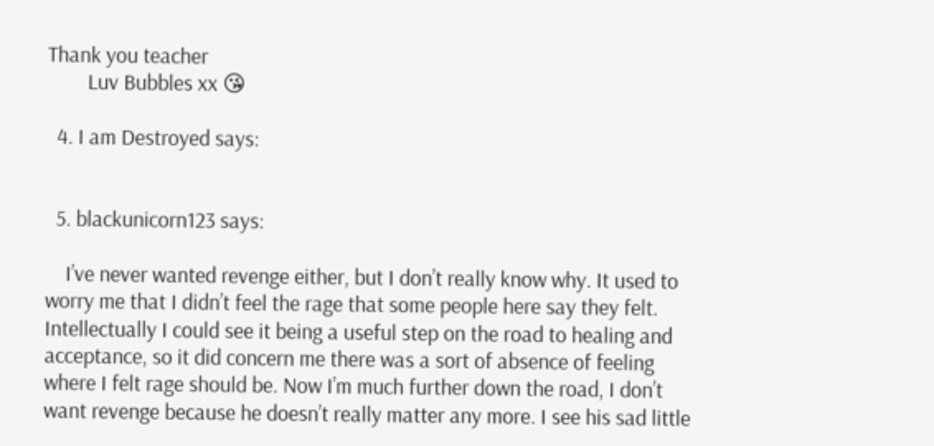Thank you teacher
        Luv Bubbles xx 😘

  4. I am Destroyed says:


  5. blackunicorn123 says:

    I’ve never wanted revenge either, but I don’t really know why. It used to worry me that I didn’t feel the rage that some people here say they felt. Intellectually I could see it being a useful step on the road to healing and acceptance, so it did concern me there was a sort of absence of feeling where I felt rage should be. Now I’m much further down the road, I don’t want revenge because he doesn’t really matter any more. I see his sad little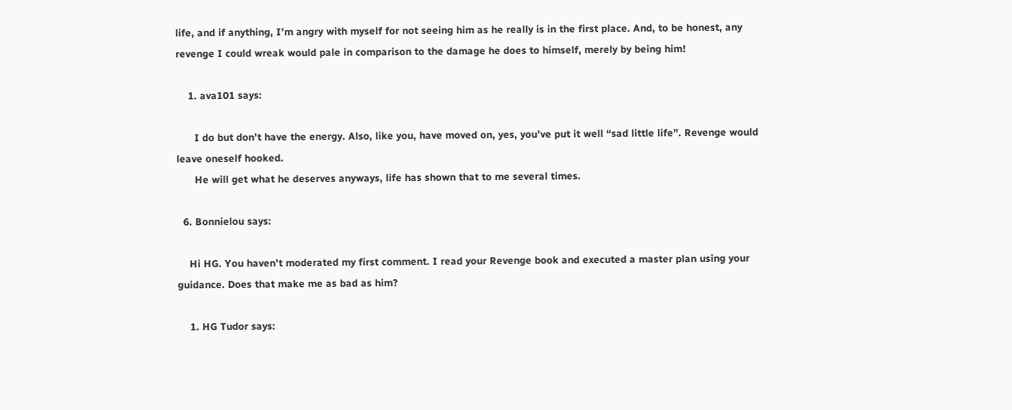life, and if anything, I’m angry with myself for not seeing him as he really is in the first place. And, to be honest, any revenge I could wreak would pale in comparison to the damage he does to himself, merely by being him!

    1. ava101 says:

      I do but don’t have the energy. Also, like you, have moved on, yes, you’ve put it well “sad little life”. Revenge would leave oneself hooked.
      He will get what he deserves anyways, life has shown that to me several times.

  6. Bonnielou says:

    Hi HG. You haven’t moderated my first comment. I read your Revenge book and executed a master plan using your guidance. Does that make me as bad as him?

    1. HG Tudor says: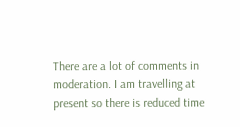There are a lot of comments in moderation. I am travelling at present so there is reduced time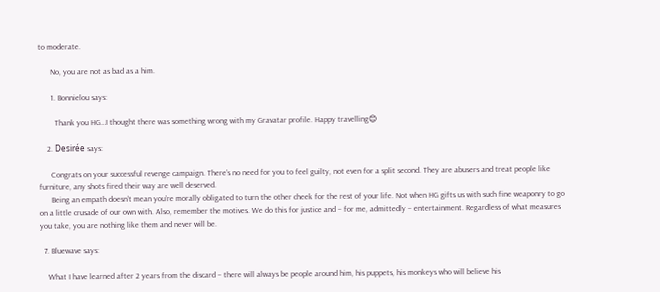to moderate.

      No, you are not as bad as a him.

      1. Bonnielou says:

        Thank you HG…I thought there was something wrong with my Gravatar profile. Happy travelling😊

    2. Desirée says:

      Congrats on your successful revenge campaign. There’s no need for you to feel guilty, not even for a split second. They are abusers and treat people like furniture, any shots fired their way are well deserved.
      Being an empath doesn’t mean you’re morally obligated to turn the other cheek for the rest of your life. Not when HG gifts us with such fine weaponry to go on a little crusade of our own with. Also, remember the motives. We do this for justice and – for me, admittedly – entertainment. Regardless of what measures you take, you are nothing like them and never will be.

  7. Bluewave says:

    What I have learned after 2 years from the discard – there will always be people around him, his puppets, his monkeys who will believe his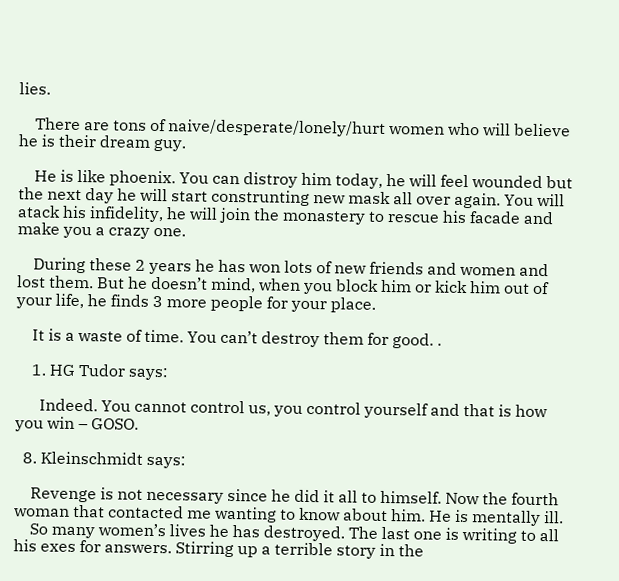lies.

    There are tons of naive/desperate/lonely/hurt women who will believe he is their dream guy.

    He is like phoenix. You can distroy him today, he will feel wounded but the next day he will start construnting new mask all over again. You will atack his infidelity, he will join the monastery to rescue his facade and make you a crazy one.

    During these 2 years he has won lots of new friends and women and lost them. But he doesn’t mind, when you block him or kick him out of your life, he finds 3 more people for your place.

    It is a waste of time. You can’t destroy them for good. .

    1. HG Tudor says:

      Indeed. You cannot control us, you control yourself and that is how you win – GOSO.

  8. Kleinschmidt says:

    Revenge is not necessary since he did it all to himself. Now the fourth woman that contacted me wanting to know about him. He is mentally ill.
    So many women’s lives he has destroyed. The last one is writing to all his exes for answers. Stirring up a terrible story in the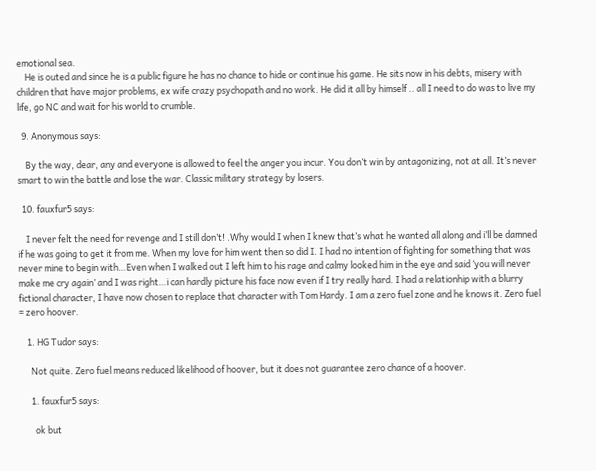emotional sea.
    He is outed and since he is a public figure he has no chance to hide or continue his game. He sits now in his debts, misery with children that have major problems, ex wife crazy psychopath and no work. He did it all by himself .. all I need to do was to live my life, go NC and wait for his world to crumble.

  9. Anonymous says:

    By the way, dear, any and everyone is allowed to feel the anger you incur. You don’t win by antagonizing, not at all. It’s never smart to win the battle and lose the war. Classic military strategy by losers.

  10. fauxfur5 says:

    I never felt the need for revenge and I still don’t! .Why would I when I knew that’s what he wanted all along and i’ll be damned if he was going to get it from me. When my love for him went then so did I. I had no intention of fighting for something that was never mine to begin with…Even when I walked out I left him to his rage and calmy looked him in the eye and said ‘you will never make me cry again’ and I was right…i can hardly picture his face now even if I try really hard. I had a relationhip with a blurry fictional character, I have now chosen to replace that character with Tom Hardy. I am a zero fuel zone and he knows it. Zero fuel = zero hoover.

    1. HG Tudor says:

      Not quite. Zero fuel means reduced likelihood of hoover, but it does not guarantee zero chance of a hoover.

      1. fauxfur5 says:

        ok but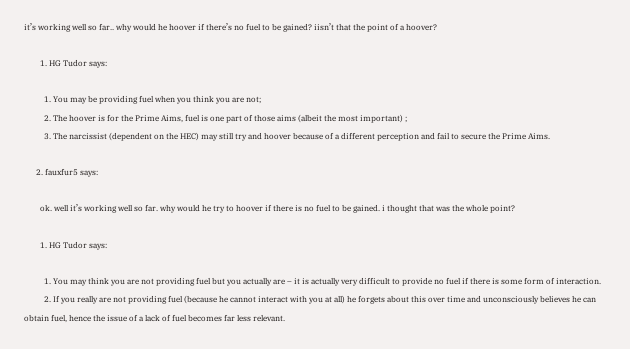it’s working well so far.. why would he hoover if there’s no fuel to be gained? iisn’t that the point of a hoover?

        1. HG Tudor says:

          1. You may be providing fuel when you think you are not;
          2. The hoover is for the Prime Aims, fuel is one part of those aims (albeit the most important) ;
          3. The narcissist (dependent on the HEC) may still try and hoover because of a different perception and fail to secure the Prime Aims.

      2. fauxfur5 says:

        ok. well it’s working well so far. why would he try to hoover if there is no fuel to be gained. i thought that was the whole point?

        1. HG Tudor says:

          1. You may think you are not providing fuel but you actually are – it is actually very difficult to provide no fuel if there is some form of interaction.
          2. If you really are not providing fuel (because he cannot interact with you at all) he forgets about this over time and unconsciously believes he can obtain fuel, hence the issue of a lack of fuel becomes far less relevant.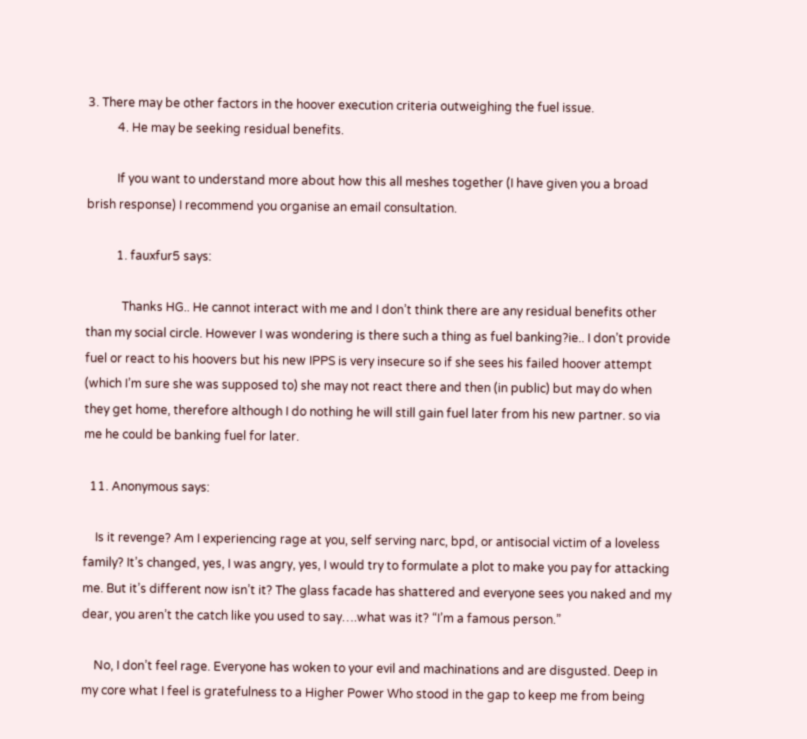3. There may be other factors in the hoover execution criteria outweighing the fuel issue.
          4. He may be seeking residual benefits.

          If you want to understand more about how this all meshes together (I have given you a broad brish response) I recommend you organise an email consultation.

          1. fauxfur5 says:

            Thanks HG.. He cannot interact with me and I don’t think there are any residual benefits other than my social circle. However I was wondering is there such a thing as fuel banking?ie.. I don’t provide fuel or react to his hoovers but his new IPPS is very insecure so if she sees his failed hoover attempt (which I’m sure she was supposed to) she may not react there and then (in public) but may do when they get home, therefore although I do nothing he will still gain fuel later from his new partner. so via me he could be banking fuel for later.

  11. Anonymous says:

    Is it revenge? Am I experiencing rage at you, self serving narc, bpd, or antisocial victim of a loveless family? It’s changed, yes, I was angry, yes, I would try to formulate a plot to make you pay for attacking me. But it’s different now isn’t it? The glass facade has shattered and everyone sees you naked and my dear, you aren’t the catch like you used to say….what was it? “I’m a famous person.”

    No, I don’t feel rage. Everyone has woken to your evil and machinations and are disgusted. Deep in my core what I feel is gratefulness to a Higher Power Who stood in the gap to keep me from being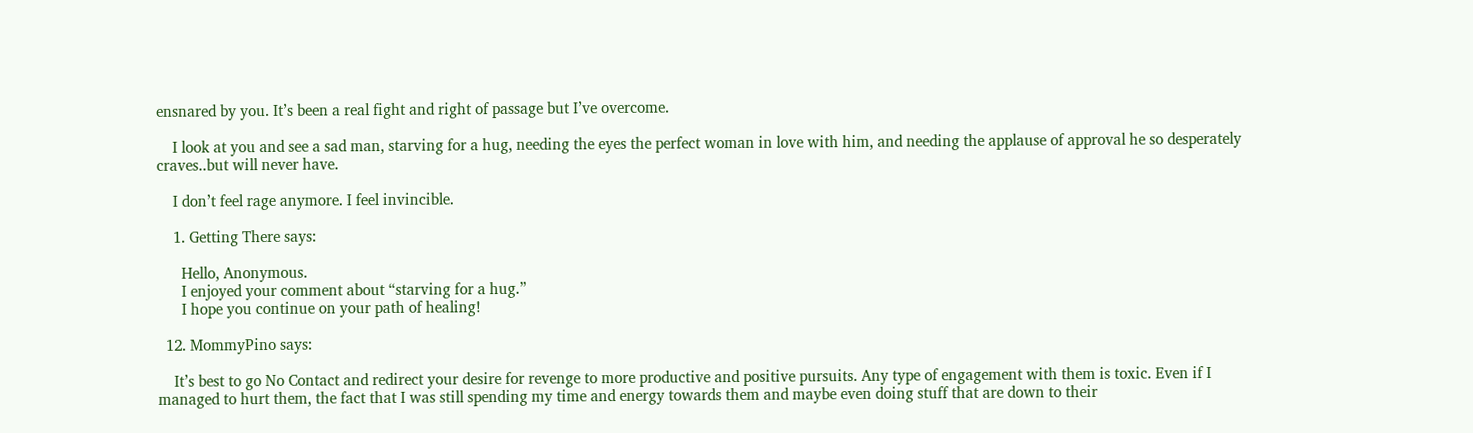ensnared by you. It’s been a real fight and right of passage but I’ve overcome.

    I look at you and see a sad man, starving for a hug, needing the eyes the perfect woman in love with him, and needing the applause of approval he so desperately craves..but will never have.

    I don’t feel rage anymore. I feel invincible.

    1. Getting There says:

      Hello, Anonymous.
      I enjoyed your comment about “starving for a hug.”
      I hope you continue on your path of healing!

  12. MommyPino says:

    It’s best to go No Contact and redirect your desire for revenge to more productive and positive pursuits. Any type of engagement with them is toxic. Even if I managed to hurt them, the fact that I was still spending my time and energy towards them and maybe even doing stuff that are down to their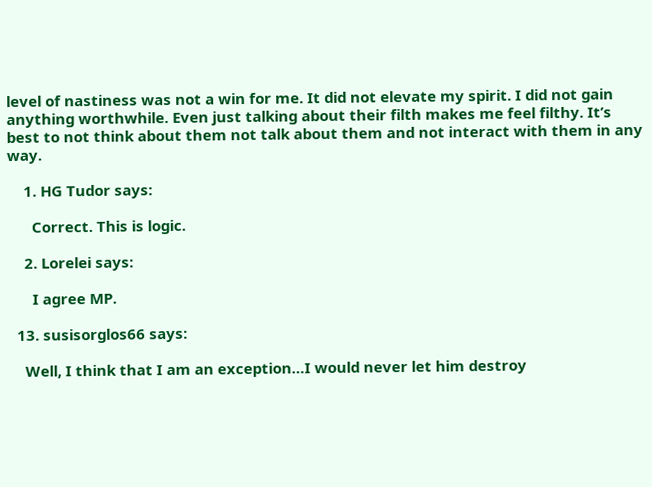level of nastiness was not a win for me. It did not elevate my spirit. I did not gain anything worthwhile. Even just talking about their filth makes me feel filthy. It’s best to not think about them not talk about them and not interact with them in any way.

    1. HG Tudor says:

      Correct. This is logic.

    2. Lorelei says:

      I agree MP.

  13. susisorglos66 says:

    Well, I think that I am an exception…I would never let him destroy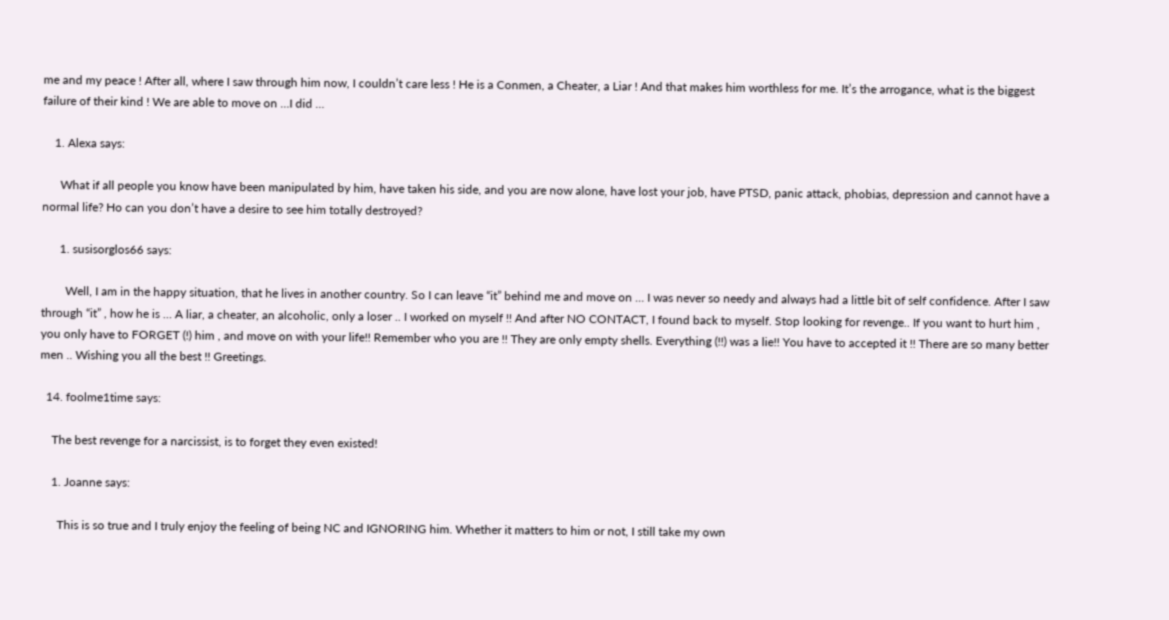me and my peace ! After all, where I saw through him now, I couldn’t care less ! He is a Conmen, a Cheater, a Liar ! And that makes him worthless for me. It’s the arrogance, what is the biggest failure of their kind ! We are able to move on …I did …

    1. Alexa says:

      What if all people you know have been manipulated by him, have taken his side, and you are now alone, have lost your job, have PTSD, panic attack, phobias, depression and cannot have a normal life? Ho can you don’t have a desire to see him totally destroyed?

      1. susisorglos66 says:

        Well, I am in the happy situation, that he lives in another country. So I can leave “it” behind me and move on … I was never so needy and always had a little bit of self confidence. After I saw through “it” , how he is … A liar, a cheater, an alcoholic, only a loser .. I worked on myself !! And after NO CONTACT, I found back to myself. Stop looking for revenge.. If you want to hurt him , you only have to FORGET (!) him , and move on with your life!! Remember who you are !! They are only empty shells. Everything (!!) was a lie!! You have to accepted it !! There are so many better men .. Wishing you all the best !! Greetings.

  14. foolme1time says:

    The best revenge for a narcissist, is to forget they even existed!

    1. Joanne says:

      This is so true and I truly enjoy the feeling of being NC and IGNORING him. Whether it matters to him or not, I still take my own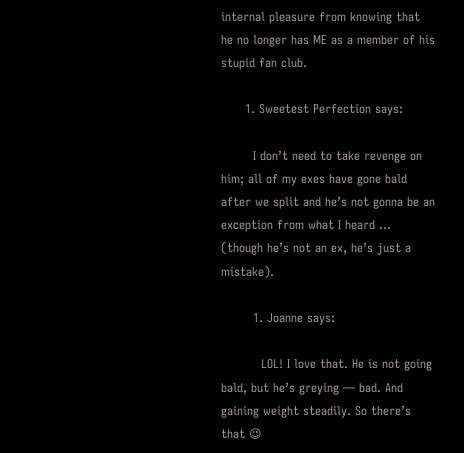internal pleasure from knowing that he no longer has ME as a member of his stupid fan club.

      1. Sweetest Perfection says:

        I don’t need to take revenge on him; all of my exes have gone bald after we split and he’s not gonna be an exception from what I heard … (though he’s not an ex, he’s just a mistake).

        1. Joanne says:

          LOL! I love that. He is not going bald, but he’s greying — bad. And gaining weight steadily. So there’s that 😉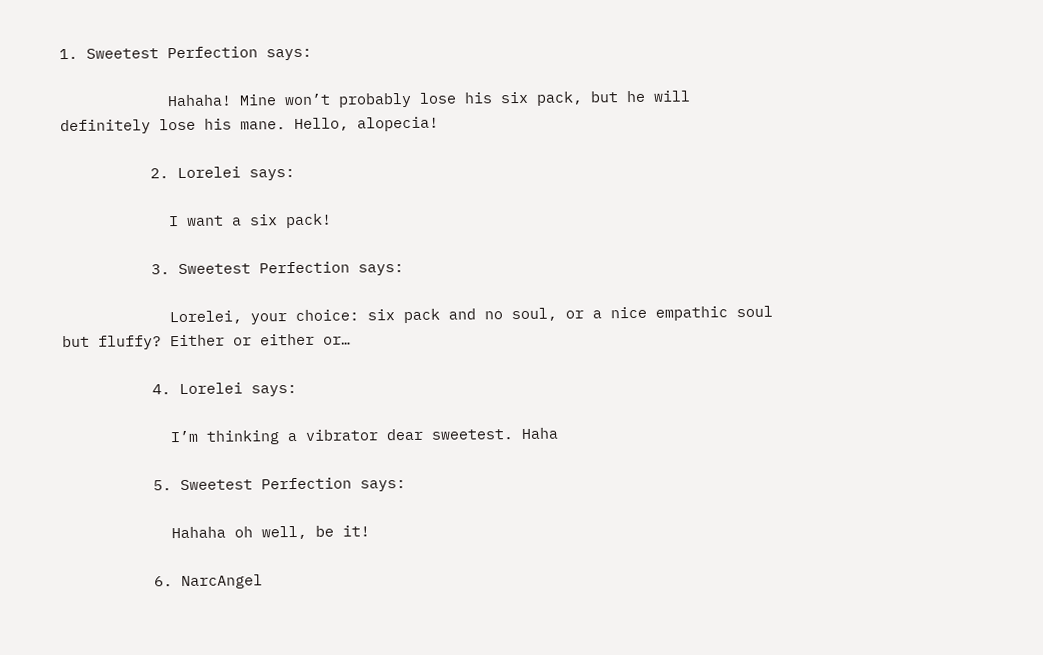1. Sweetest Perfection says:

            Hahaha! Mine won’t probably lose his six pack, but he will definitely lose his mane. Hello, alopecia!

          2. Lorelei says:

            I want a six pack!

          3. Sweetest Perfection says:

            Lorelei, your choice: six pack and no soul, or a nice empathic soul but fluffy? Either or either or…

          4. Lorelei says:

            I’m thinking a vibrator dear sweetest. Haha

          5. Sweetest Perfection says:

            Hahaha oh well, be it!

          6. NarcAngel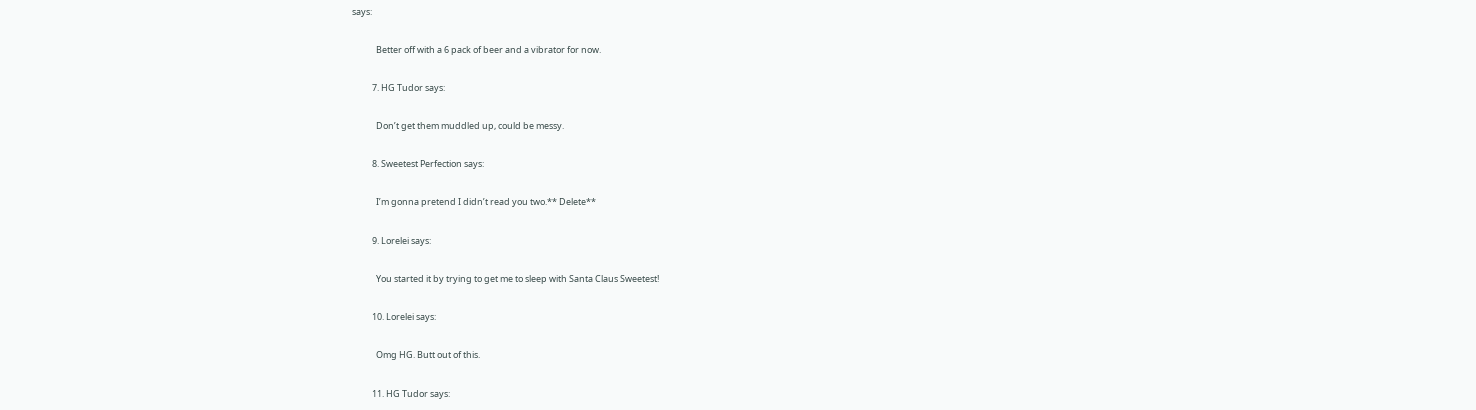says:

            Better off with a 6 pack of beer and a vibrator for now.

          7. HG Tudor says:

            Don’t get them muddled up, could be messy.

          8. Sweetest Perfection says:

            I’m gonna pretend I didn’t read you two.** Delete**

          9. Lorelei says:

            You started it by trying to get me to sleep with Santa Claus Sweetest!

          10. Lorelei says:

            Omg HG. Butt out of this.

          11. HG Tudor says: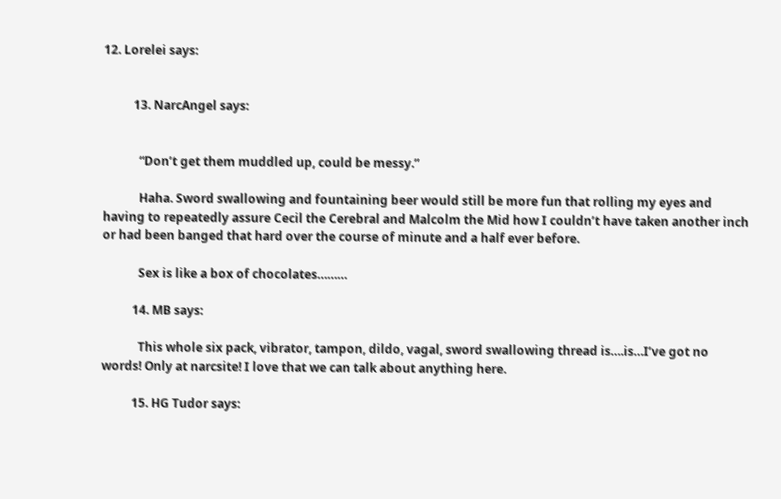12. Lorelei says:


          13. NarcAngel says:


            “Don’t get them muddled up, could be messy.”

            Haha. Sword swallowing and fountaining beer would still be more fun that rolling my eyes and having to repeatedly assure Cecil the Cerebral and Malcolm the Mid how I couldn’t have taken another inch or had been banged that hard over the course of minute and a half ever before.

            Sex is like a box of chocolates………

          14. MB says:

            This whole six pack, vibrator, tampon, dildo, vagal, sword swallowing thread is….is…I’ve got no words! Only at narcsite! I love that we can talk about anything here.

          15. HG Tudor says: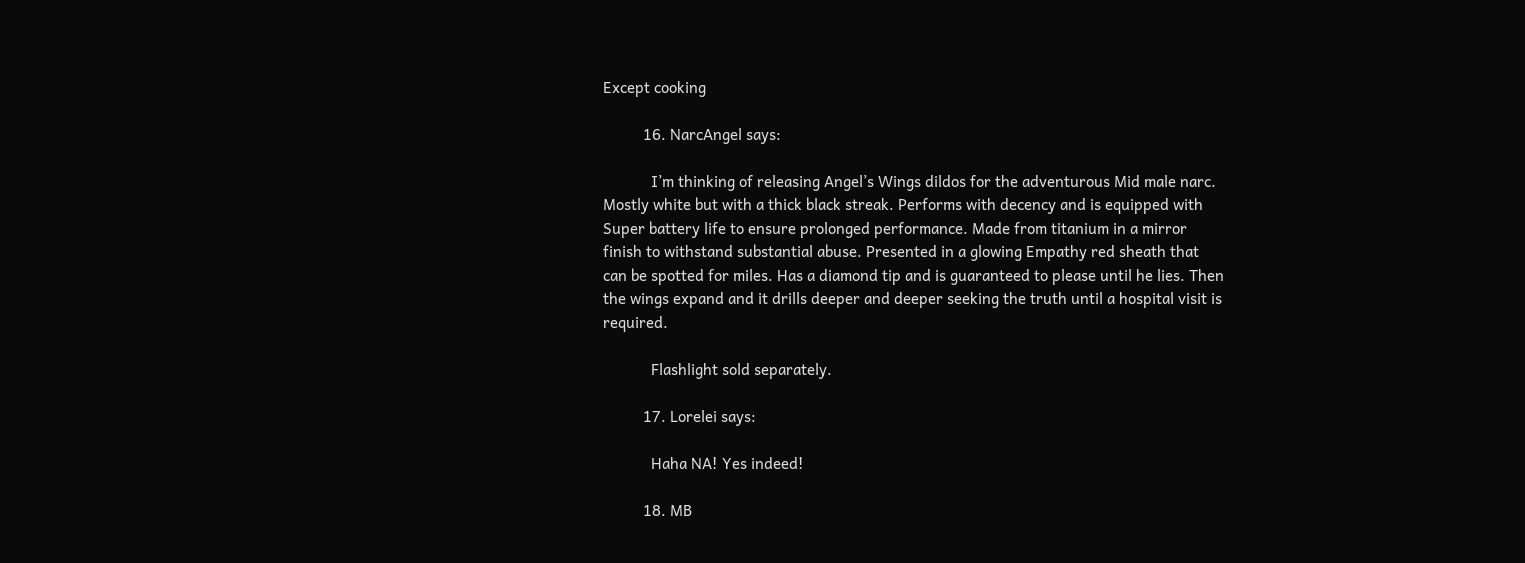Except cooking

          16. NarcAngel says:

            I’m thinking of releasing Angel’s Wings dildos for the adventurous Mid male narc. Mostly white but with a thick black streak. Performs with decency and is equipped with Super battery life to ensure prolonged performance. Made from titanium in a mirror finish to withstand substantial abuse. Presented in a glowing Empathy red sheath that can be spotted for miles. Has a diamond tip and is guaranteed to please until he lies. Then the wings expand and it drills deeper and deeper seeking the truth until a hospital visit is required.

            Flashlight sold separately.

          17. Lorelei says:

            Haha NA! Yes indeed!

          18. MB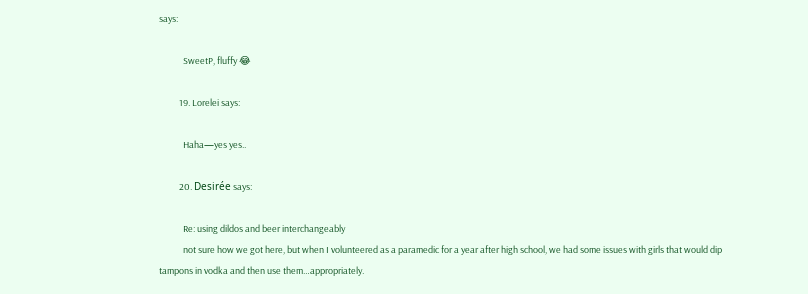says:

            SweetP, fluffy 😂

          19. Lorelei says:

            Haha—yes yes..

          20. Desirée says:

            Re: using dildos and beer interchangeably
            not sure how we got here, but when I volunteered as a paramedic for a year after high school, we had some issues with girls that would dip tampons in vodka and then use them…appropriately.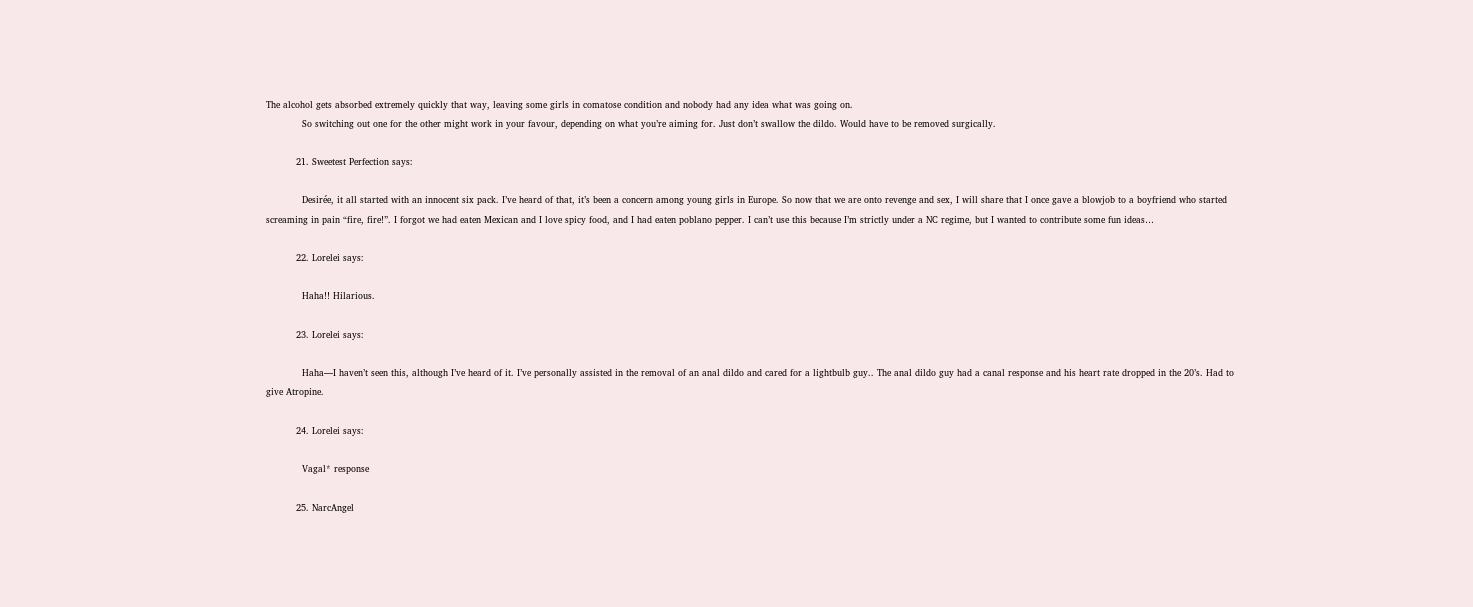The alcohol gets absorbed extremely quickly that way, leaving some girls in comatose condition and nobody had any idea what was going on.
            So switching out one for the other might work in your favour, depending on what you’re aiming for. Just don’t swallow the dildo. Would have to be removed surgically.

          21. Sweetest Perfection says:

            Desirée, it all started with an innocent six pack. I’ve heard of that, it’s been a concern among young girls in Europe. So now that we are onto revenge and sex, I will share that I once gave a blowjob to a boyfriend who started screaming in pain “fire, fire!”. I forgot we had eaten Mexican and I love spicy food, and I had eaten poblano pepper. I can’t use this because I’m strictly under a NC regime, but I wanted to contribute some fun ideas…

          22. Lorelei says:

            Haha!! Hilarious.

          23. Lorelei says:

            Haha—I haven’t seen this, although I’ve heard of it. I’ve personally assisted in the removal of an anal dildo and cared for a lightbulb guy.. The anal dildo guy had a canal response and his heart rate dropped in the 20’s. Had to give Atropine.

          24. Lorelei says:

            Vagal* response

          25. NarcAngel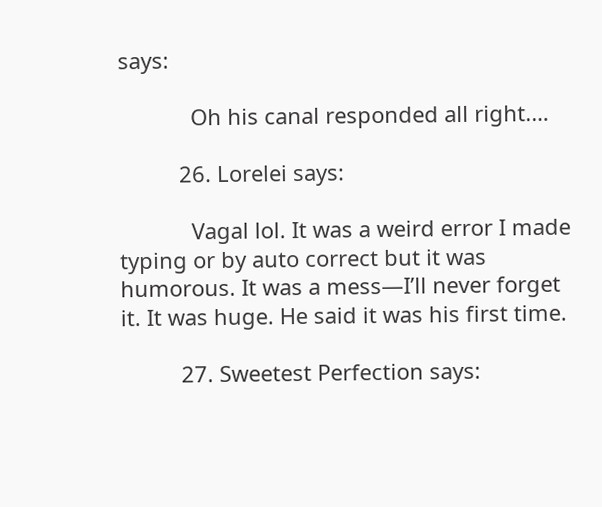says:

            Oh his canal responded all right.…

          26. Lorelei says:

            Vagal lol. It was a weird error I made typing or by auto correct but it was humorous. It was a mess—I’ll never forget it. It was huge. He said it was his first time.

          27. Sweetest Perfection says: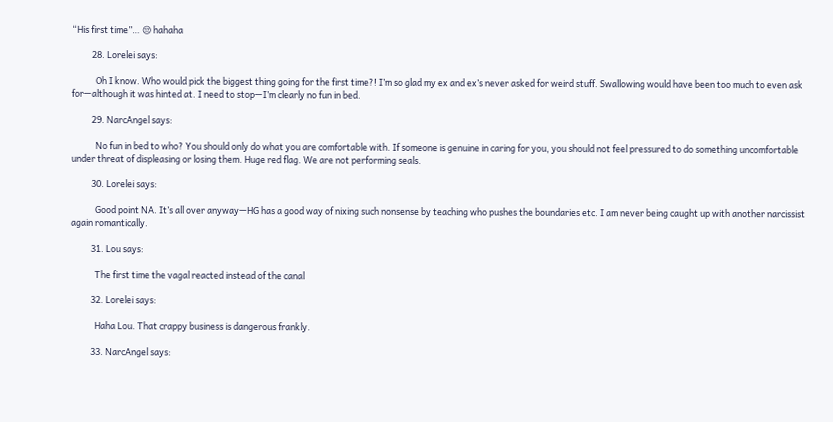“His first time”… 😒 hahaha

          28. Lorelei says:

            Oh I know. Who would pick the biggest thing going for the first time?! I’m so glad my ex and ex’s never asked for weird stuff. Swallowing would have been too much to even ask for—although it was hinted at. I need to stop—I’m clearly no fun in bed.

          29. NarcAngel says:

            No fun in bed to who? You should only do what you are comfortable with. If someone is genuine in caring for you, you should not feel pressured to do something uncomfortable under threat of displeasing or losing them. Huge red flag. We are not performing seals.

          30. Lorelei says:

            Good point NA. It’s all over anyway—HG has a good way of nixing such nonsense by teaching who pushes the boundaries etc. I am never being caught up with another narcissist again romantically.

          31. Lou says:

            The first time the vagal reacted instead of the canal

          32. Lorelei says:

            Haha Lou. That crappy business is dangerous frankly.

          33. NarcAngel says: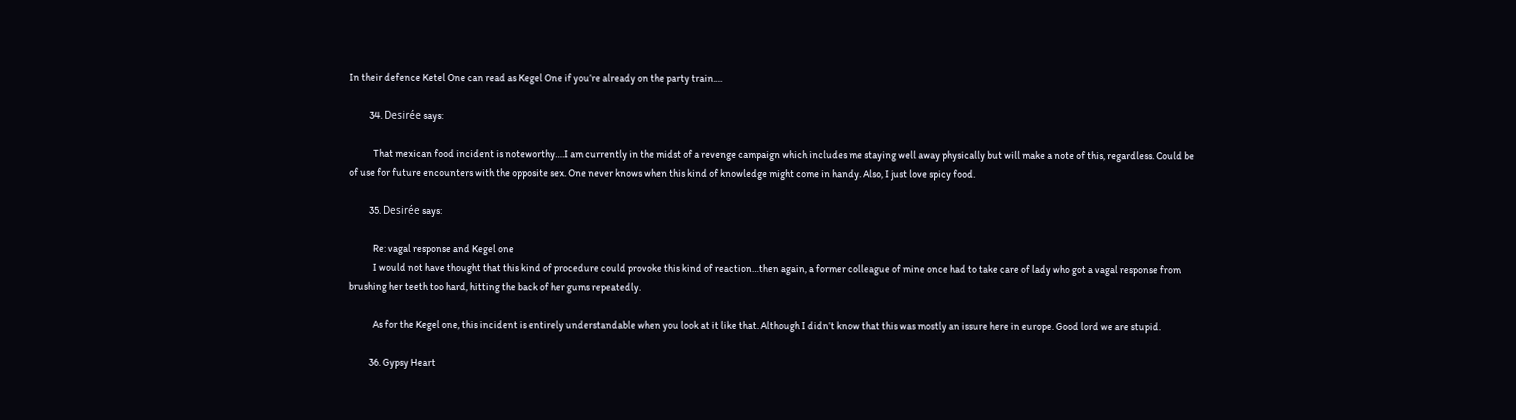In their defence Ketel One can read as Kegel One if you’re already on the party train.…

          34. Desirée says:

            That mexican food incident is noteworthy….I am currently in the midst of a revenge campaign which includes me staying well away physically but will make a note of this, regardless. Could be of use for future encounters with the opposite sex. One never knows when this kind of knowledge might come in handy. Also, I just love spicy food.

          35. Desirée says:

            Re: vagal response and Kegel one
            I would not have thought that this kind of procedure could provoke this kind of reaction…then again, a former colleague of mine once had to take care of lady who got a vagal response from brushing her teeth too hard, hitting the back of her gums repeatedly.

            As for the Kegel one, this incident is entirely understandable when you look at it like that. Although I didn’t know that this was mostly an issure here in europe. Good lord we are stupid.

          36. Gypsy Heart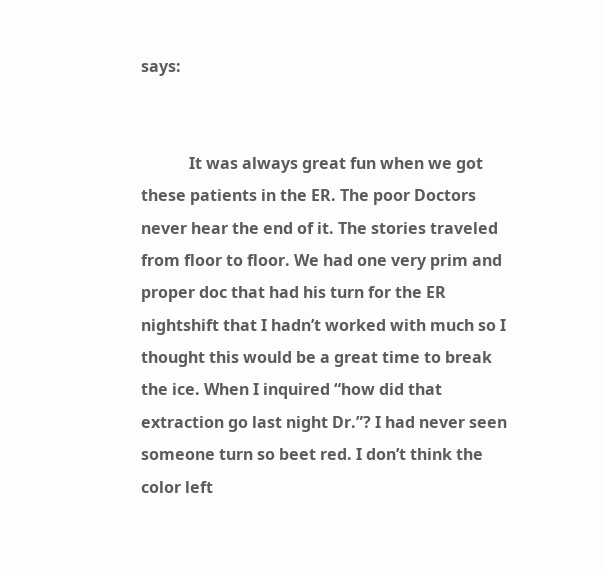says:


            It was always great fun when we got these patients in the ER. The poor Doctors never hear the end of it. The stories traveled from floor to floor. We had one very prim and proper doc that had his turn for the ER nightshift that I hadn’t worked with much so I thought this would be a great time to break the ice. When I inquired “how did that extraction go last night Dr.”? I had never seen someone turn so beet red. I don’t think the color left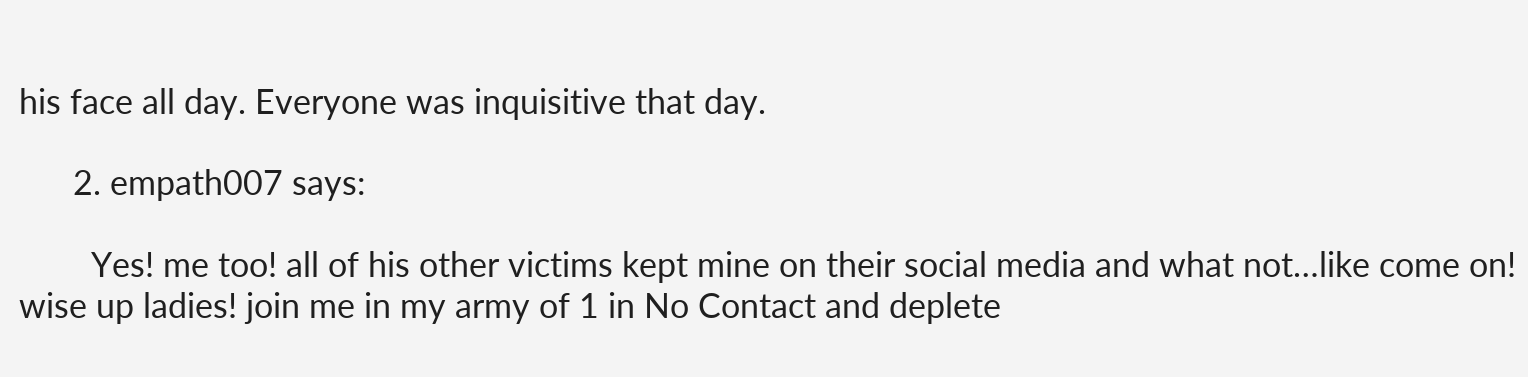his face all day. Everyone was inquisitive that day.

      2. empath007 says:

        Yes! me too! all of his other victims kept mine on their social media and what not…like come on! wise up ladies! join me in my army of 1 in No Contact and deplete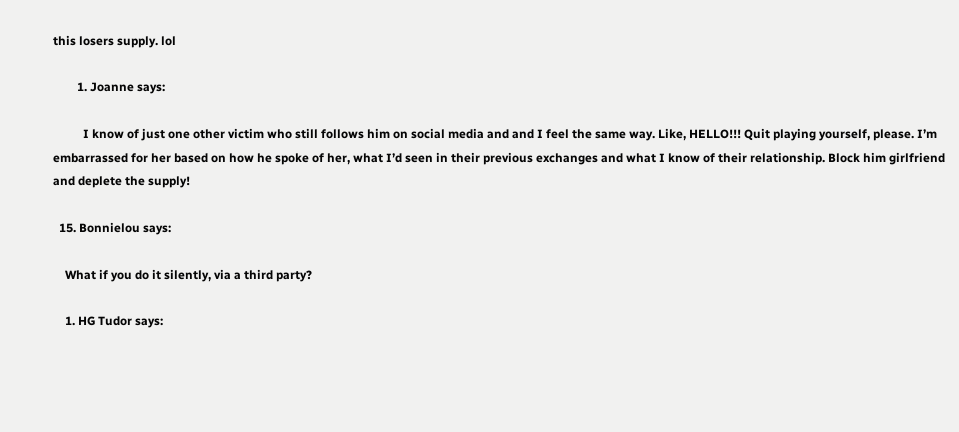this losers supply. lol

        1. Joanne says:

          I know of just one other victim who still follows him on social media and and I feel the same way. Like, HELLO!!! Quit playing yourself, please. I’m embarrassed for her based on how he spoke of her, what I’d seen in their previous exchanges and what I know of their relationship. Block him girlfriend and deplete the supply!

  15. Bonnielou says:

    What if you do it silently, via a third party?

    1. HG Tudor says: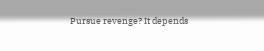Pursue revenge? It depends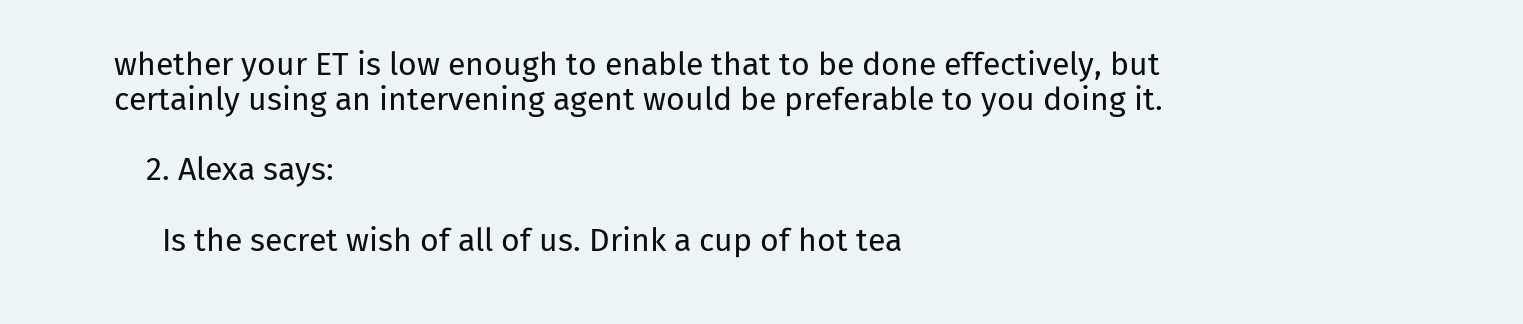whether your ET is low enough to enable that to be done effectively, but certainly using an intervening agent would be preferable to you doing it.

    2. Alexa says:

      Is the secret wish of all of us. Drink a cup of hot tea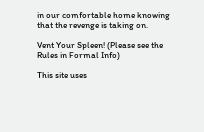in our comfortable home knowing that the revenge is taking on.

Vent Your Spleen! (Please see the Rules in Formal Info)

This site uses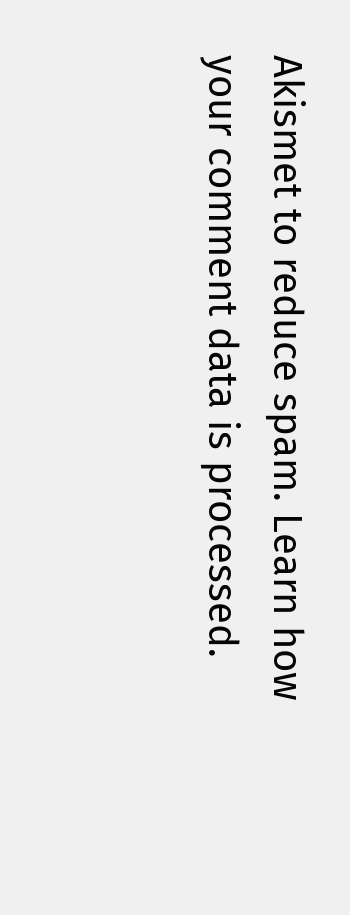Akismet to reduce spam. Learn how your comment data is processed.